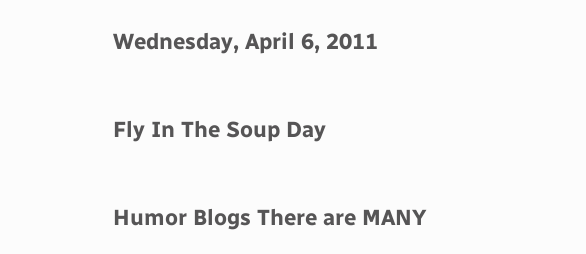Wednesday, April 6, 2011

Fly In The Soup Day

Humor Blogs There are MANY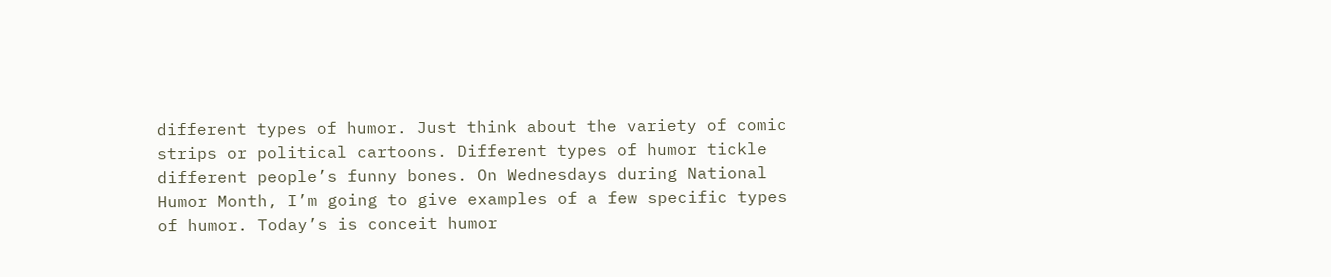different types of humor. Just think about the variety of comic strips or political cartoons. Different types of humor tickle different people’s funny bones. On Wednesdays during National Humor Month, I’m going to give examples of a few specific types of humor. Today’s is conceit humor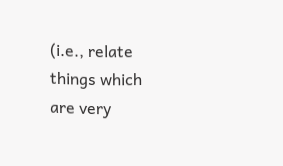(i.e., relate things which are very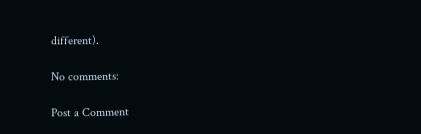different).

No comments:

Post a Comment